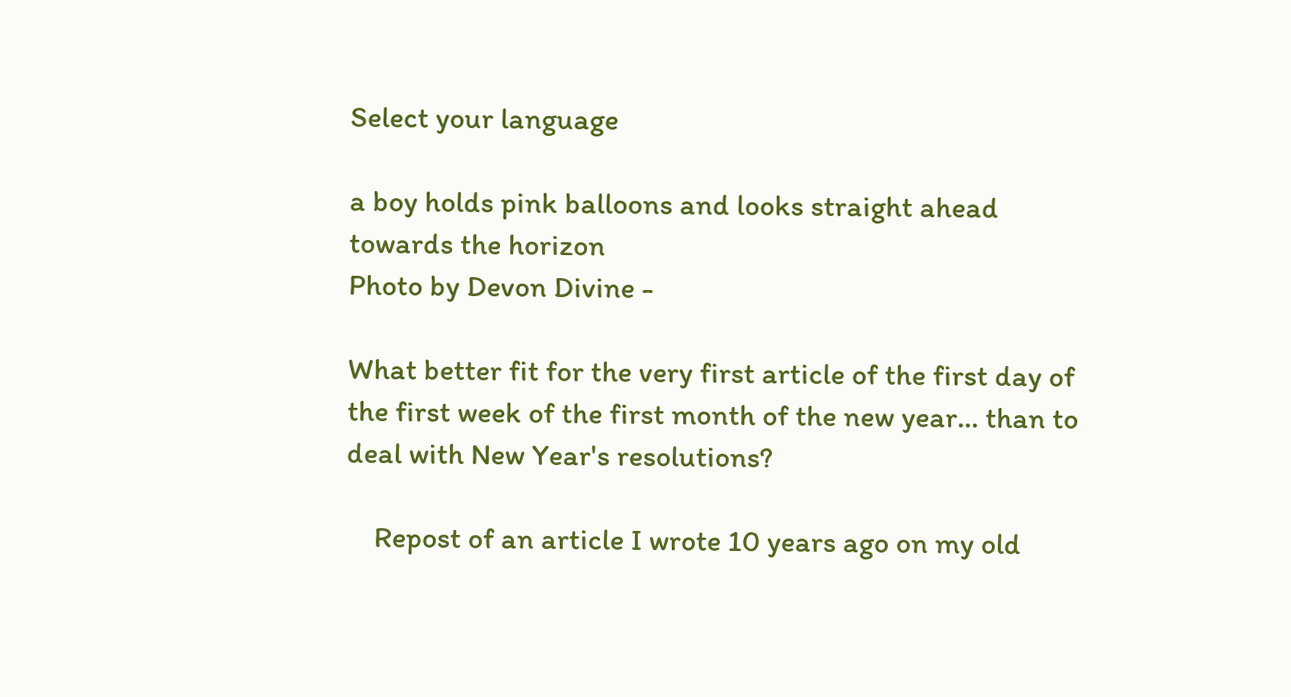Select your language

a boy holds pink balloons and looks straight ahead towards the horizon
Photo by Devon Divine -

What better fit for the very first article of the first day of the first week of the first month of the new year... than to deal with New Year's resolutions?

    Repost of an article I wrote 10 years ago on my old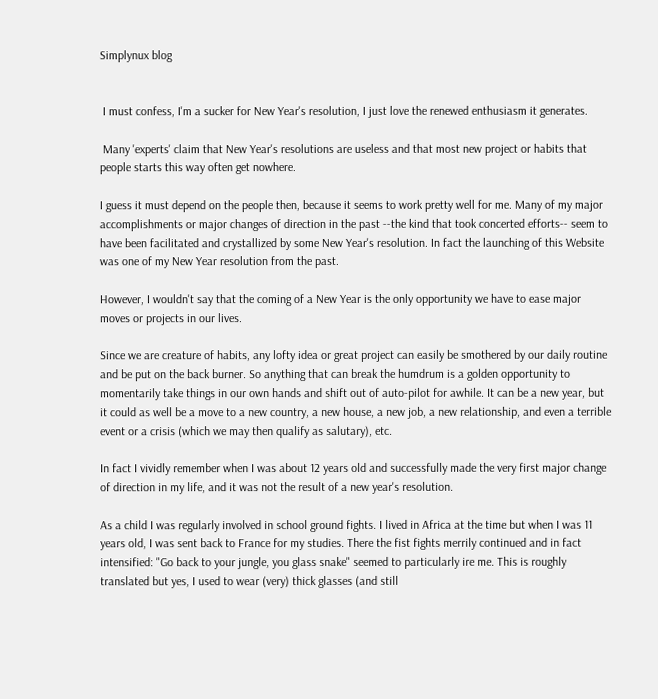Simplynux blog


 I must confess, I'm a sucker for New Year's resolution, I just love the renewed enthusiasm it generates.

 Many 'experts' claim that New Year's resolutions are useless and that most new project or habits that people starts this way often get nowhere.

I guess it must depend on the people then, because it seems to work pretty well for me. Many of my major accomplishments or major changes of direction in the past --the kind that took concerted efforts-- seem to have been facilitated and crystallized by some New Year's resolution. In fact the launching of this Website was one of my New Year resolution from the past.

However, I wouldn't say that the coming of a New Year is the only opportunity we have to ease major moves or projects in our lives.

Since we are creature of habits, any lofty idea or great project can easily be smothered by our daily routine and be put on the back burner. So anything that can break the humdrum is a golden opportunity to momentarily take things in our own hands and shift out of auto-pilot for awhile. It can be a new year, but it could as well be a move to a new country, a new house, a new job, a new relationship, and even a terrible event or a crisis (which we may then qualify as salutary), etc.

In fact I vividly remember when I was about 12 years old and successfully made the very first major change of direction in my life, and it was not the result of a new year's resolution.

As a child I was regularly involved in school ground fights. I lived in Africa at the time but when I was 11 years old, I was sent back to France for my studies. There the fist fights merrily continued and in fact intensified: "Go back to your jungle, you glass snake" seemed to particularly ire me. This is roughly translated but yes, I used to wear (very) thick glasses (and still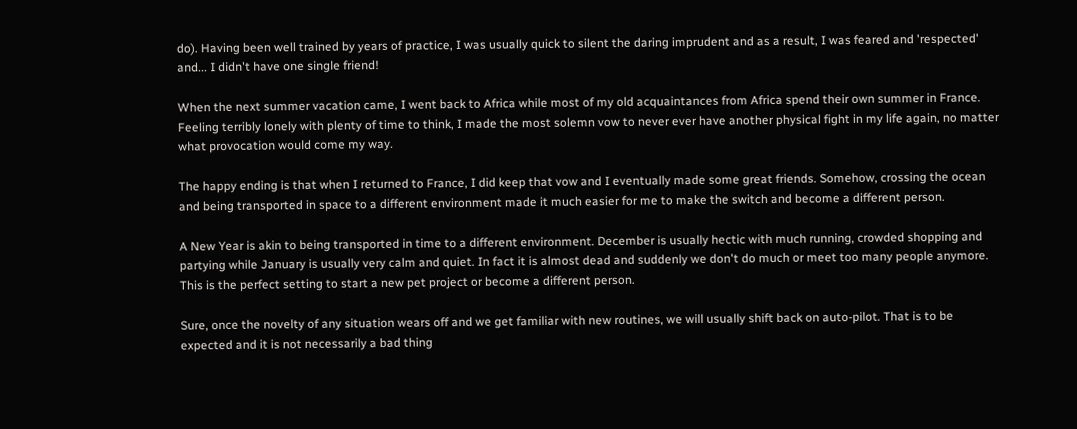do). Having been well trained by years of practice, I was usually quick to silent the daring imprudent and as a result, I was feared and 'respected' and... I didn't have one single friend!

When the next summer vacation came, I went back to Africa while most of my old acquaintances from Africa spend their own summer in France. Feeling terribly lonely with plenty of time to think, I made the most solemn vow to never ever have another physical fight in my life again, no matter what provocation would come my way.

The happy ending is that when I returned to France, I did keep that vow and I eventually made some great friends. Somehow, crossing the ocean and being transported in space to a different environment made it much easier for me to make the switch and become a different person.

A New Year is akin to being transported in time to a different environment. December is usually hectic with much running, crowded shopping and partying while January is usually very calm and quiet. In fact it is almost dead and suddenly we don't do much or meet too many people anymore. This is the perfect setting to start a new pet project or become a different person.

Sure, once the novelty of any situation wears off and we get familiar with new routines, we will usually shift back on auto-pilot. That is to be expected and it is not necessarily a bad thing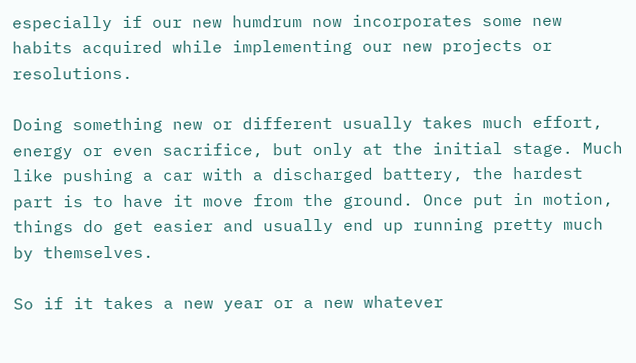especially if our new humdrum now incorporates some new habits acquired while implementing our new projects or resolutions.

Doing something new or different usually takes much effort, energy or even sacrifice, but only at the initial stage. Much like pushing a car with a discharged battery, the hardest part is to have it move from the ground. Once put in motion, things do get easier and usually end up running pretty much by themselves.

So if it takes a new year or a new whatever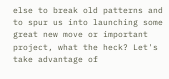else to break old patterns and to spur us into launching some great new move or important project, what the heck? Let's take advantage of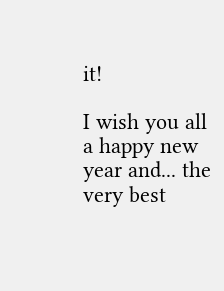it!

I wish you all a happy new year and... the very best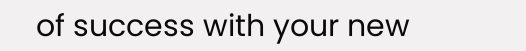of success with your new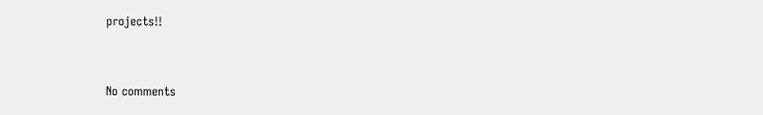projects!!



No comments